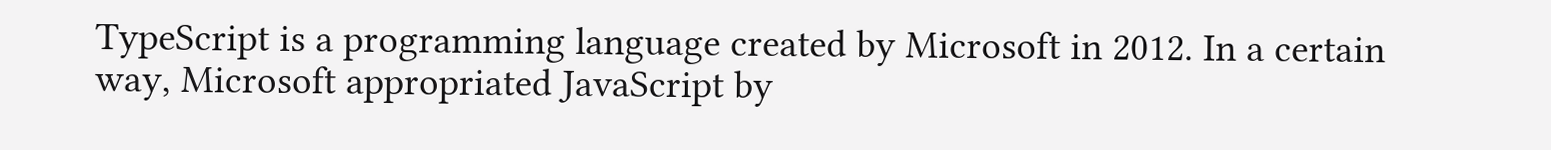TypeScript is a programming language created by Microsoft in 2012. In a certain way, Microsoft appropriated JavaScript by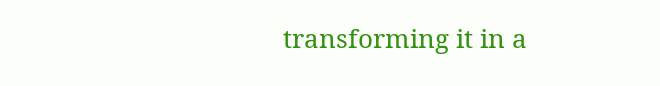transforming it in a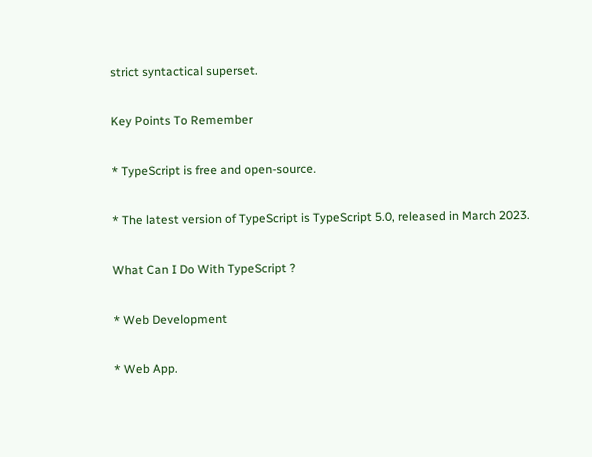strict syntactical superset.

Key Points To Remember

* TypeScript is free and open-source.

* The latest version of TypeScript is TypeScript 5.0, released in March 2023.

What Can I Do With TypeScript ?

* Web Development

* Web App.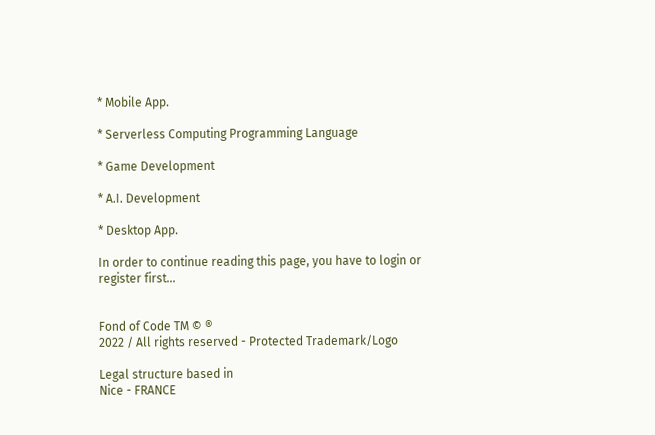* Mobile App.

* Serverless Computing Programming Language

* Game Development

* A.I. Development

* Desktop App.

In order to continue reading this page, you have to login or register first...


Fond of Code TM © ®
2022 / All rights reserved - Protected Trademark/Logo

Legal structure based in
Nice - FRANCE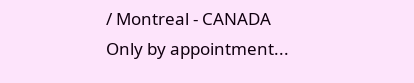/ Montreal - CANADA
Only by appointment...